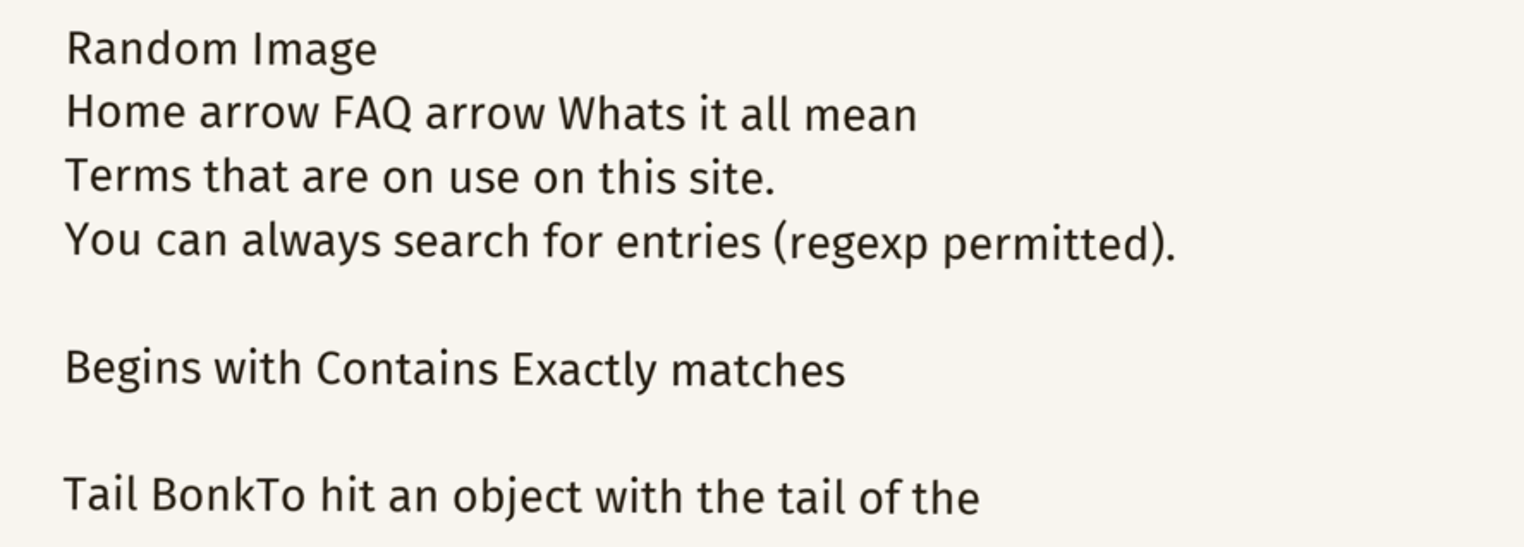Random Image
Home arrow FAQ arrow Whats it all mean
Terms that are on use on this site.
You can always search for entries (regexp permitted).

Begins with Contains Exactly matches

Tail BonkTo hit an object with the tail of the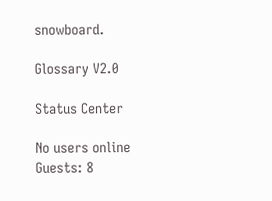snowboard.

Glossary V2.0

Status Center

No users online
Guests: 8